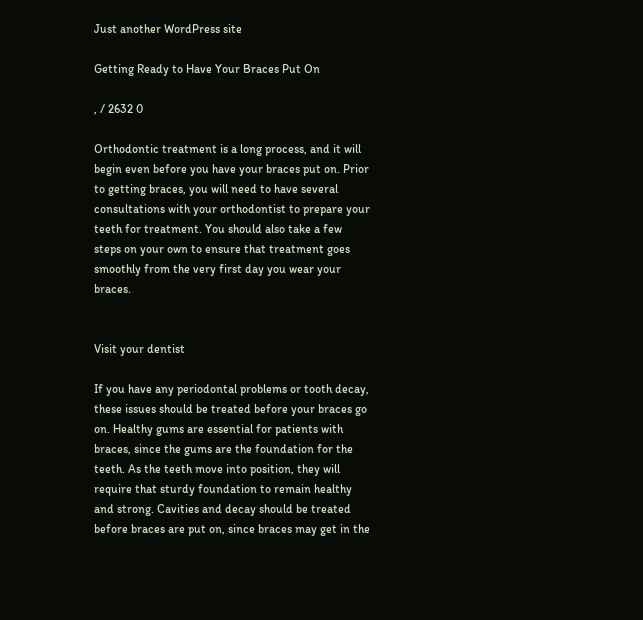Just another WordPress site

Getting Ready to Have Your Braces Put On

, / 2632 0

Orthodontic treatment is a long process, and it will begin even before you have your braces put on. Prior to getting braces, you will need to have several consultations with your orthodontist to prepare your teeth for treatment. You should also take a few steps on your own to ensure that treatment goes smoothly from the very first day you wear your braces.


Visit your dentist

If you have any periodontal problems or tooth decay, these issues should be treated before your braces go on. Healthy gums are essential for patients with braces, since the gums are the foundation for the teeth. As the teeth move into position, they will require that sturdy foundation to remain healthy and strong. Cavities and decay should be treated before braces are put on, since braces may get in the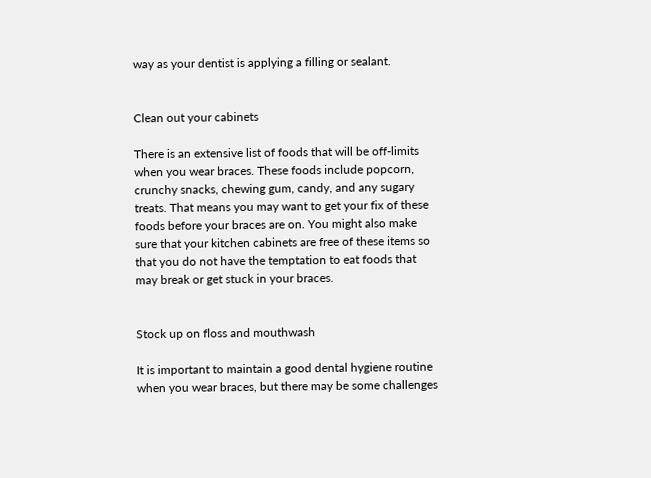way as your dentist is applying a filling or sealant.


Clean out your cabinets

There is an extensive list of foods that will be off-limits when you wear braces. These foods include popcorn, crunchy snacks, chewing gum, candy, and any sugary treats. That means you may want to get your fix of these foods before your braces are on. You might also make sure that your kitchen cabinets are free of these items so that you do not have the temptation to eat foods that may break or get stuck in your braces.


Stock up on floss and mouthwash

It is important to maintain a good dental hygiene routine when you wear braces, but there may be some challenges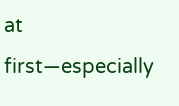at first—especially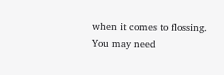when it comes to flossing. You may need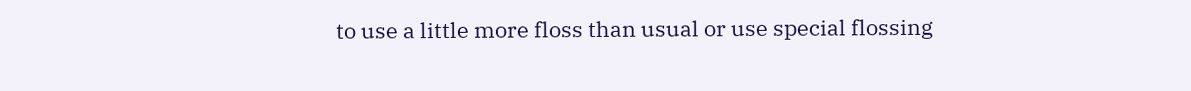to use a little more floss than usual or use special flossing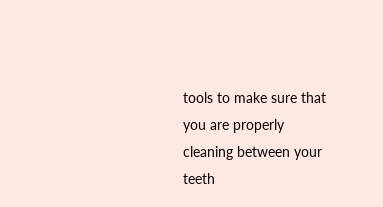tools to make sure that you are properly cleaning between your teeth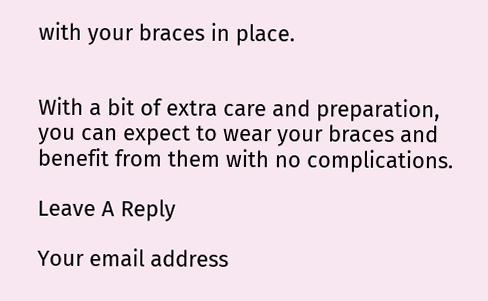with your braces in place.


With a bit of extra care and preparation, you can expect to wear your braces and benefit from them with no complications.

Leave A Reply

Your email address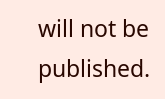will not be published.